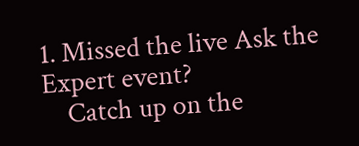1. Missed the live Ask the Expert event?
    Catch up on the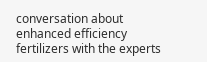conversation about enhanced efficiency fertilizers with the experts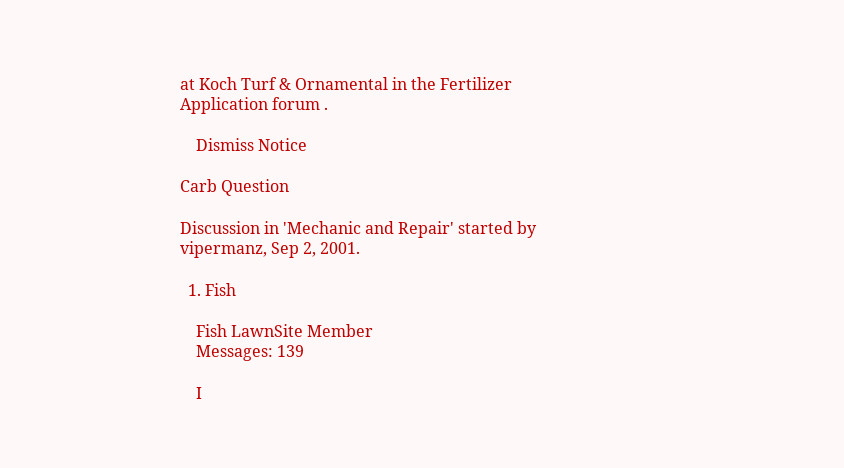at Koch Turf & Ornamental in the Fertilizer Application forum .

    Dismiss Notice

Carb Question

Discussion in 'Mechanic and Repair' started by vipermanz, Sep 2, 2001.

  1. Fish

    Fish LawnSite Member
    Messages: 139

    I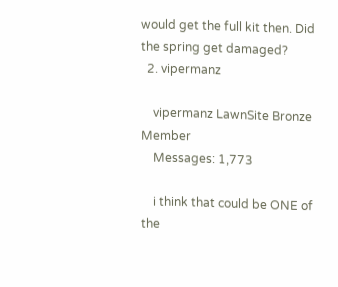would get the full kit then. Did the spring get damaged?
  2. vipermanz

    vipermanz LawnSite Bronze Member
    Messages: 1,773

    i think that could be ONE of the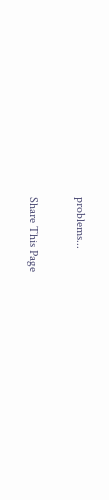problems...

Share This Page